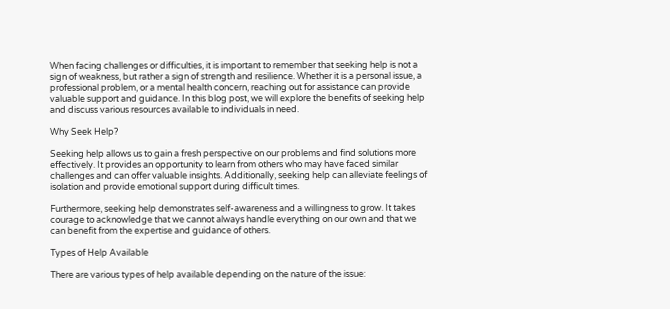When facing challenges or difficulties, it is important to remember that seeking help is not a sign of weakness, but rather a sign of strength and resilience. Whether it is a personal issue, a professional problem, or a mental health concern, reaching out for assistance can provide valuable support and guidance. In this blog post, we will explore the benefits of seeking help and discuss various resources available to individuals in need.

Why Seek Help?

Seeking help allows us to gain a fresh perspective on our problems and find solutions more effectively. It provides an opportunity to learn from others who may have faced similar challenges and can offer valuable insights. Additionally, seeking help can alleviate feelings of isolation and provide emotional support during difficult times.

Furthermore, seeking help demonstrates self-awareness and a willingness to grow. It takes courage to acknowledge that we cannot always handle everything on our own and that we can benefit from the expertise and guidance of others.

Types of Help Available

There are various types of help available depending on the nature of the issue: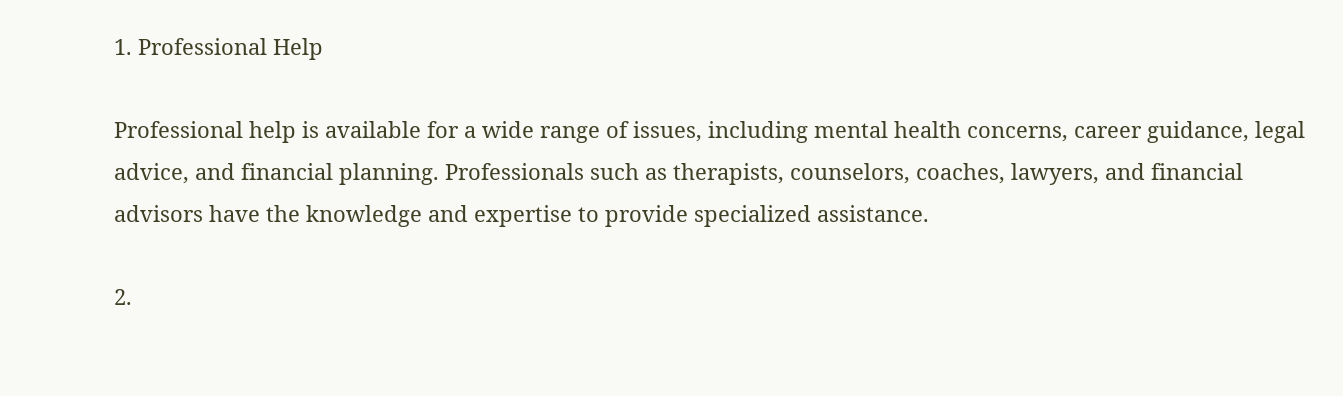1. Professional Help

Professional help is available for a wide range of issues, including mental health concerns, career guidance, legal advice, and financial planning. Professionals such as therapists, counselors, coaches, lawyers, and financial advisors have the knowledge and expertise to provide specialized assistance.

2.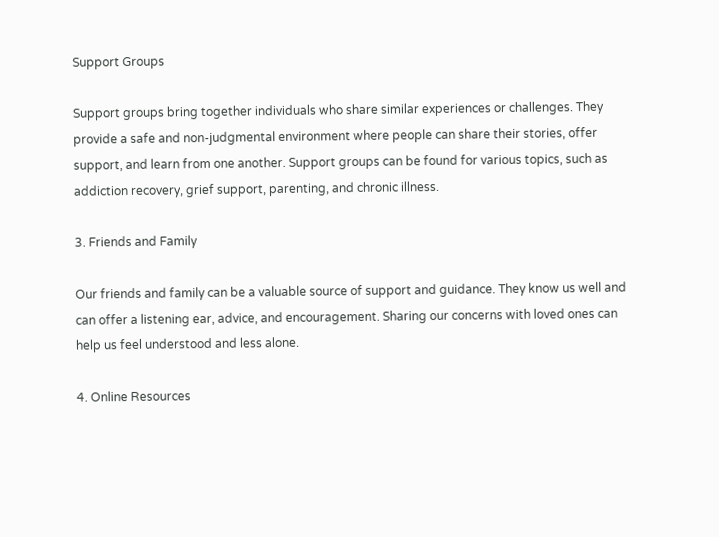Support Groups

Support groups bring together individuals who share similar experiences or challenges. They provide a safe and non-judgmental environment where people can share their stories, offer support, and learn from one another. Support groups can be found for various topics, such as addiction recovery, grief support, parenting, and chronic illness.

3. Friends and Family

Our friends and family can be a valuable source of support and guidance. They know us well and can offer a listening ear, advice, and encouragement. Sharing our concerns with loved ones can help us feel understood and less alone.

4. Online Resources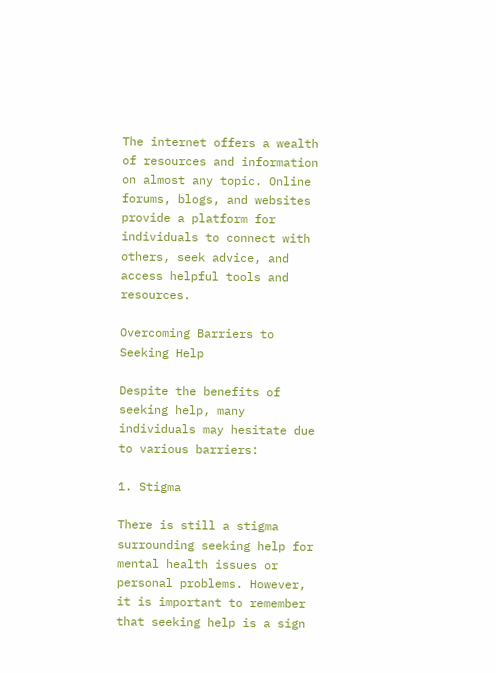The internet offers a wealth of resources and information on almost any topic. Online forums, blogs, and websites provide a platform for individuals to connect with others, seek advice, and access helpful tools and resources.

Overcoming Barriers to Seeking Help

Despite the benefits of seeking help, many individuals may hesitate due to various barriers:

1. Stigma

There is still a stigma surrounding seeking help for mental health issues or personal problems. However, it is important to remember that seeking help is a sign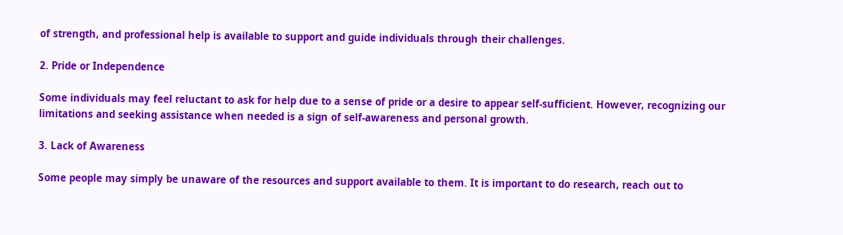of strength, and professional help is available to support and guide individuals through their challenges.

2. Pride or Independence

Some individuals may feel reluctant to ask for help due to a sense of pride or a desire to appear self-sufficient. However, recognizing our limitations and seeking assistance when needed is a sign of self-awareness and personal growth.

3. Lack of Awareness

Some people may simply be unaware of the resources and support available to them. It is important to do research, reach out to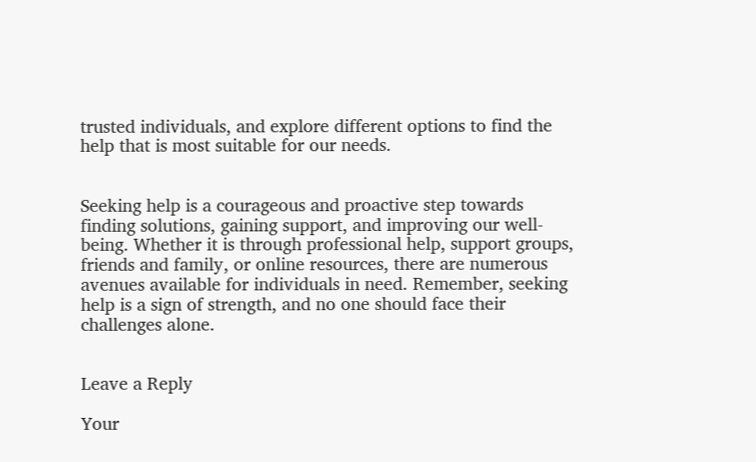trusted individuals, and explore different options to find the help that is most suitable for our needs.


Seeking help is a courageous and proactive step towards finding solutions, gaining support, and improving our well-being. Whether it is through professional help, support groups, friends and family, or online resources, there are numerous avenues available for individuals in need. Remember, seeking help is a sign of strength, and no one should face their challenges alone.


Leave a Reply

Your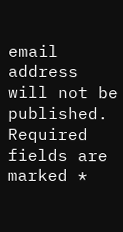email address will not be published. Required fields are marked *